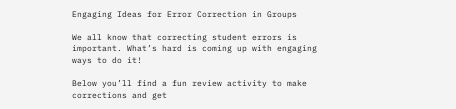Engaging Ideas for Error Correction in Groups

We all know that correcting student errors is important. What’s hard is coming up with engaging ways to do it!

Below you’ll find a fun review activity to make corrections and get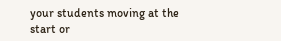your students moving at the start or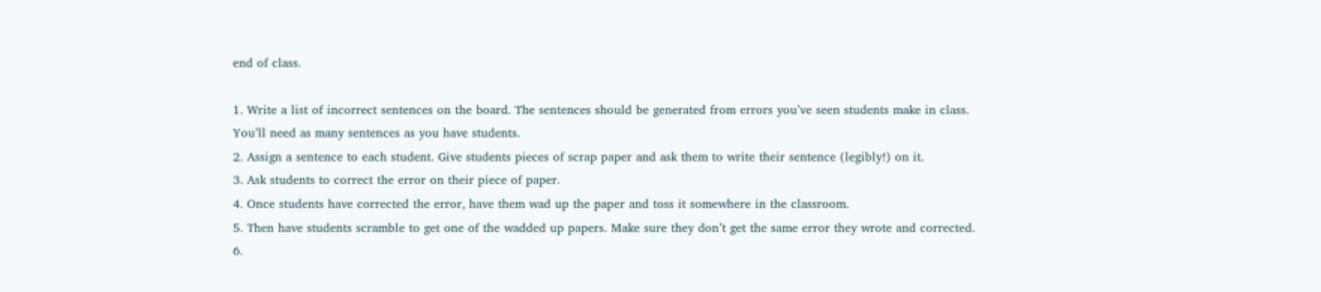end of class.

1. Write a list of incorrect sentences on the board. The sentences should be generated from errors you’ve seen students make in class. You’ll need as many sentences as you have students.
2. Assign a sentence to each student. Give students pieces of scrap paper and ask them to write their sentence (legibly!) on it.
3. Ask students to correct the error on their piece of paper.
4. Once students have corrected the error, have them wad up the paper and toss it somewhere in the classroom.
5. Then have students scramble to get one of the wadded up papers. Make sure they don’t get the same error they wrote and corrected.
6.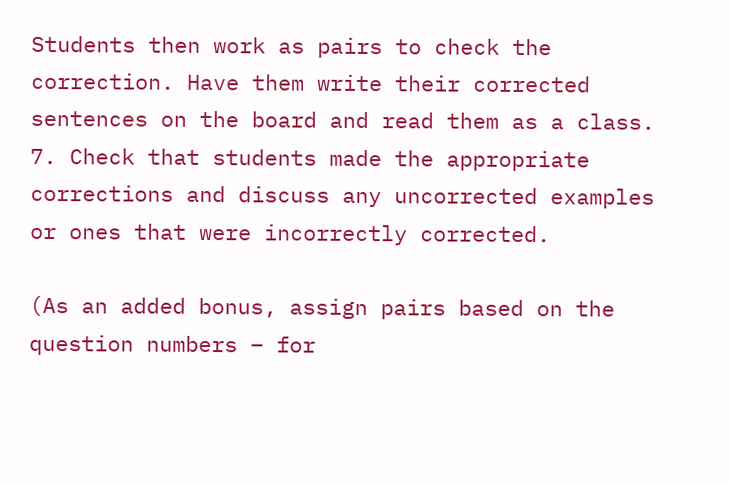Students then work as pairs to check the correction. Have them write their corrected sentences on the board and read them as a class.
7. Check that students made the appropriate corrections and discuss any uncorrected examples or ones that were incorrectly corrected.

(As an added bonus, assign pairs based on the question numbers – for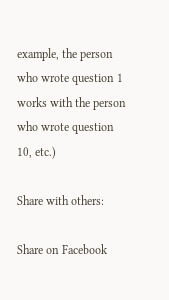example, the person who wrote question 1 works with the person who wrote question 10, etc.)

Share with others:

Share on Facebook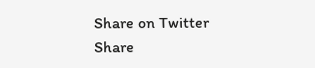Share on Twitter
Share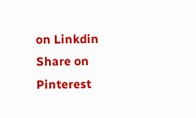on Linkdin
Share on Pinterest